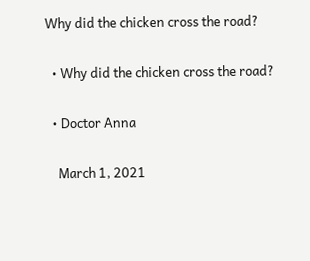Why did the chicken cross the road?

  • Why did the chicken cross the road?

  • Doctor Anna

    March 1, 2021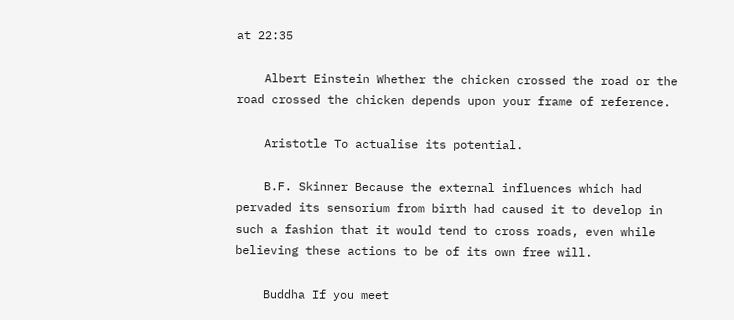at 22:35

    Albert Einstein Whether the chicken crossed the road or the road crossed the chicken depends upon your frame of reference.

    Aristotle To actualise its potential.

    B.F. Skinner Because the external influences which had pervaded its sensorium from birth had caused it to develop in such a fashion that it would tend to cross roads, even while believing these actions to be of its own free will.

    Buddha If you meet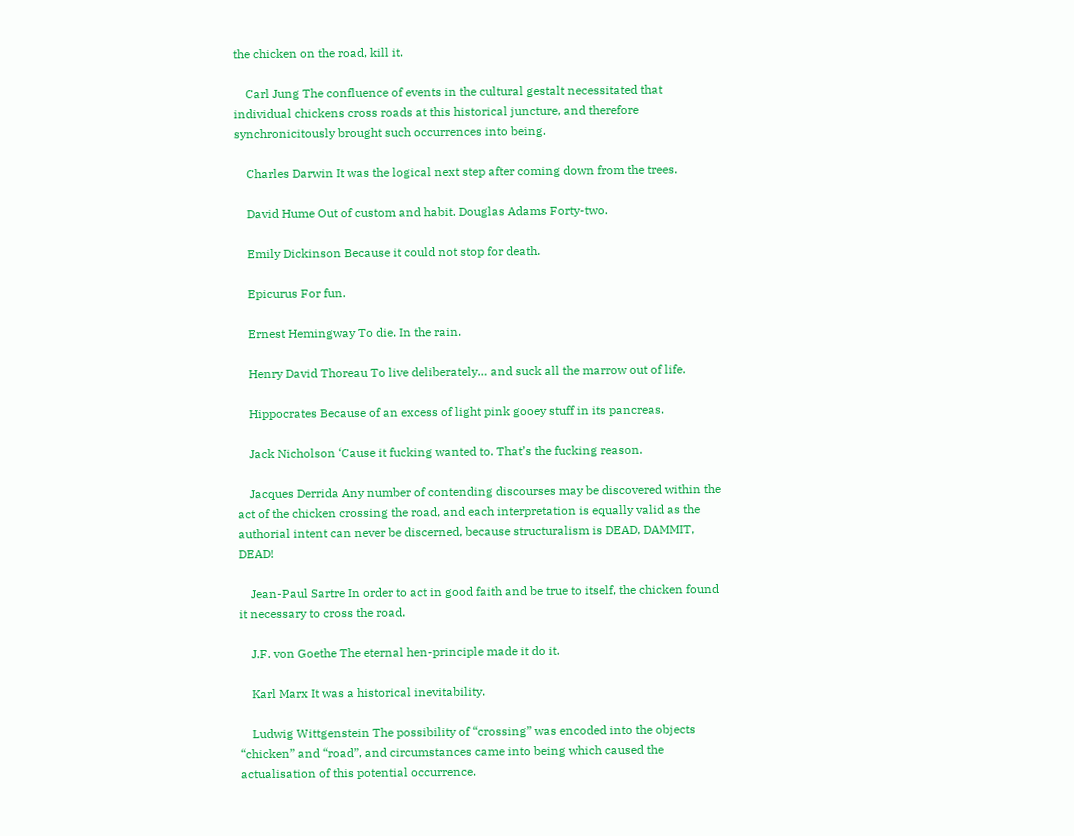the chicken on the road, kill it.

    Carl Jung The confluence of events in the cultural gestalt necessitated that individual chickens cross roads at this historical juncture, and therefore synchronicitously brought such occurrences into being.

    Charles Darwin It was the logical next step after coming down from the trees.

    David Hume Out of custom and habit. Douglas Adams Forty-two.

    Emily Dickinson Because it could not stop for death.

    Epicurus For fun.

    Ernest Hemingway To die. In the rain.

    Henry David Thoreau To live deliberately… and suck all the marrow out of life.

    Hippocrates Because of an excess of light pink gooey stuff in its pancreas.

    Jack Nicholson ‘Cause it fucking wanted to. That’s the fucking reason.

    Jacques Derrida Any number of contending discourses may be discovered within the act of the chicken crossing the road, and each interpretation is equally valid as the authorial intent can never be discerned, because structuralism is DEAD, DAMMIT, DEAD!

    Jean-Paul Sartre In order to act in good faith and be true to itself, the chicken found it necessary to cross the road.

    J.F. von Goethe The eternal hen-principle made it do it.

    Karl Marx It was a historical inevitability.

    Ludwig Wittgenstein The possibility of “crossing” was encoded into the objects “chicken” and “road”, and circumstances came into being which caused the actualisation of this potential occurrence.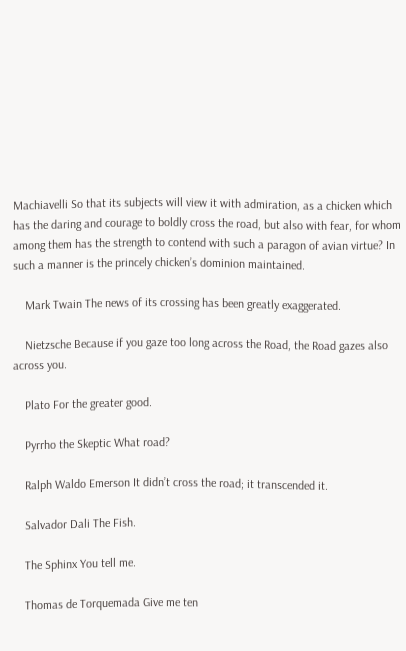Machiavelli So that its subjects will view it with admiration, as a chicken which has the daring and courage to boldly cross the road, but also with fear, for whom among them has the strength to contend with such a paragon of avian virtue? In such a manner is the princely chicken’s dominion maintained.

    Mark Twain The news of its crossing has been greatly exaggerated.

    Nietzsche Because if you gaze too long across the Road, the Road gazes also across you.

    Plato For the greater good.

    Pyrrho the Skeptic What road?

    Ralph Waldo Emerson It didn’t cross the road; it transcended it.

    Salvador Dali The Fish.

    The Sphinx You tell me.

    Thomas de Torquemada Give me ten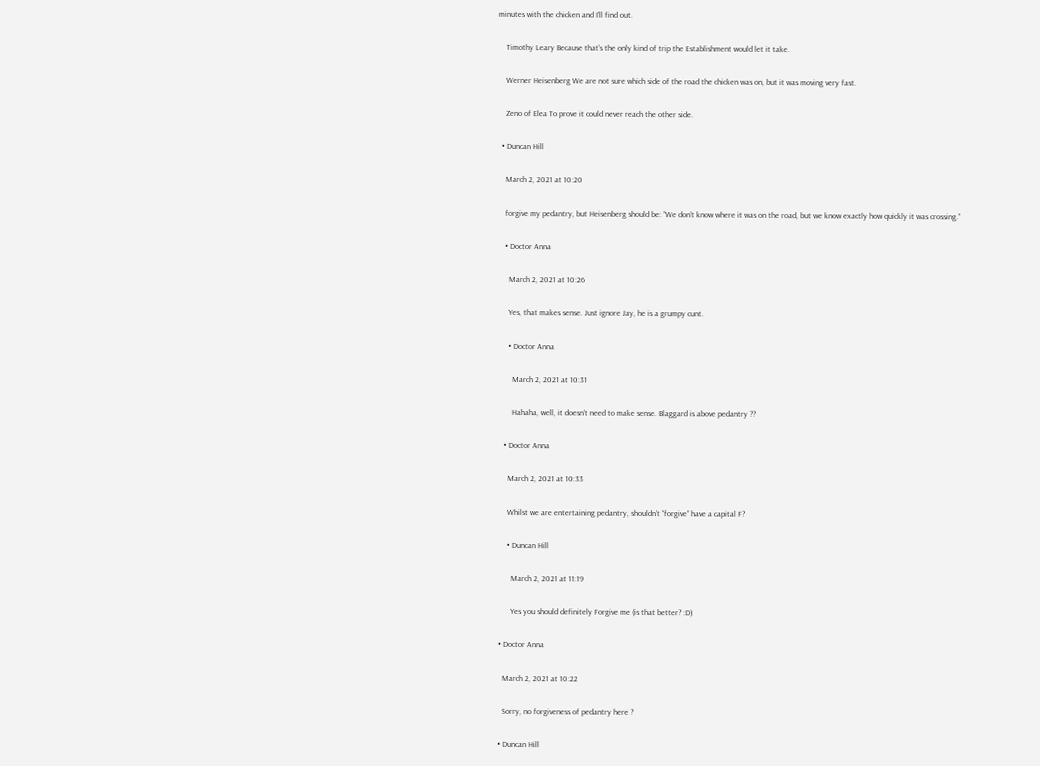minutes with the chicken and I’ll find out.

    Timothy Leary Because that’s the only kind of trip the Establishment would let it take.

    Werner Heisenberg We are not sure which side of the road the chicken was on, but it was moving very fast.

    Zeno of Elea To prove it could never reach the other side.

  • Duncan Hill

    March 2, 2021 at 10:20

    forgive my pedantry, but Heisenberg should be: “We don’t know where it was on the road, but we know exactly how quickly it was crossing.”

    • Doctor Anna

      March 2, 2021 at 10:26

      Yes, that makes sense. Just ignore Jay, he is a grumpy cunt.

      • Doctor Anna

        March 2, 2021 at 10:31

        Hahaha, well, it doesn’t need to make sense. Blaggard is above pedantry ??

    • Doctor Anna

      March 2, 2021 at 10:33

      Whilst we are entertaining pedantry, shouldn’t “forgive” have a capital F?

      • Duncan Hill

        March 2, 2021 at 11:19

        Yes you should definitely Forgive me (is that better? :D)

  • Doctor Anna

    March 2, 2021 at 10:22

    Sorry, no forgiveness of pedantry here ?

  • Duncan Hill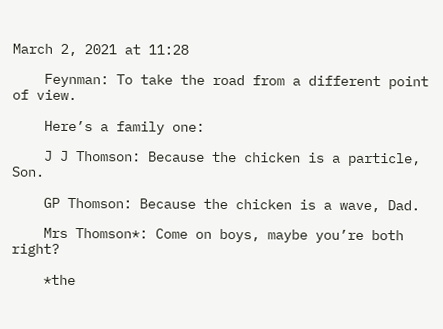March 2, 2021 at 11:28

    Feynman: To take the road from a different point of view.

    Here’s a family one:

    J J Thomson: Because the chicken is a particle, Son.

    GP Thomson: Because the chicken is a wave, Dad.

    Mrs Thomson*: Come on boys, maybe you’re both right?

    *the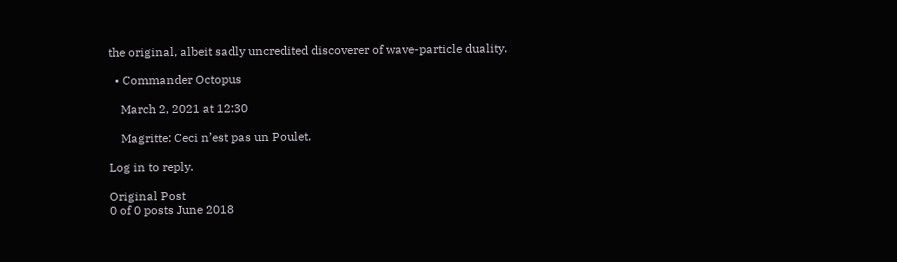the original, albeit sadly uncredited discoverer of wave-particle duality.

  • Commander Octopus

    March 2, 2021 at 12:30

    Magritte: Ceci n’est pas un Poulet.

Log in to reply.

Original Post
0 of 0 posts June 2018